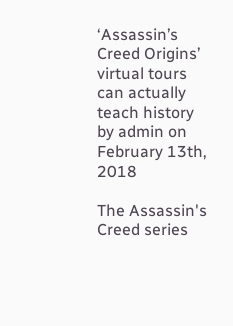‘Assassin’s Creed Origins’ virtual tours can actually teach history
by admin on February 13th, 2018

The Assassin's Creed series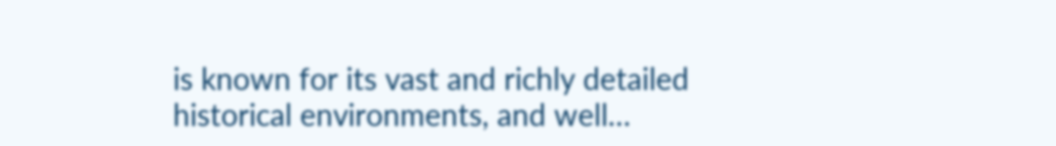is known for its vast and richly detailed historical environments, and well…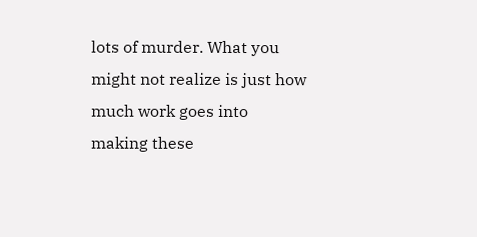lots of murder. What you might not realize is just how much work goes into making these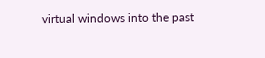virtual windows into the past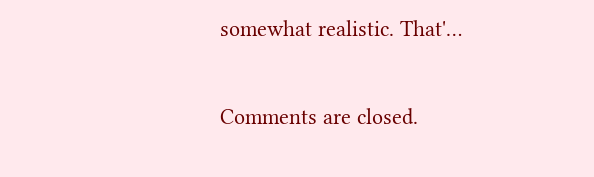somewhat realistic. That'…

Comments are closed.